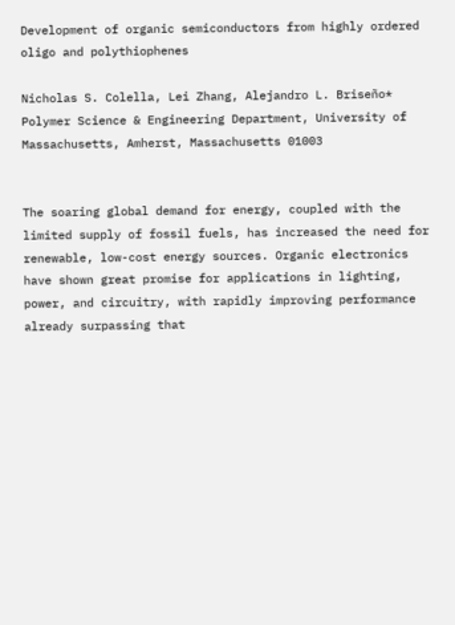Development of organic semiconductors from highly ordered oligo and polythiophenes

Nicholas S. Colella, Lei Zhang, Alejandro L. Briseño*
Polymer Science & Engineering Department, University of Massachusetts, Amherst, Massachusetts 01003


The soaring global demand for energy, coupled with the limited supply of fossil fuels, has increased the need for renewable, low-cost energy sources. Organic electronics have shown great promise for applications in lighting, power, and circuitry, with rapidly improving performance already surpassing that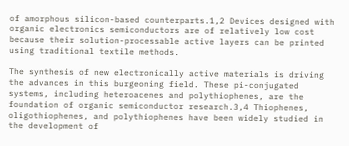of amorphous silicon-based counterparts.1,2 Devices designed with organic electronics semiconductors are of relatively low cost because their solution-processable active layers can be printed using traditional textile methods.

The synthesis of new electronically active materials is driving the advances in this burgeoning field. These pi-conjugated systems, including heteroacenes and polythiophenes, are the foundation of organic semiconductor research.3,4 Thiophenes, oligothiophenes, and polythiophenes have been widely studied in the development of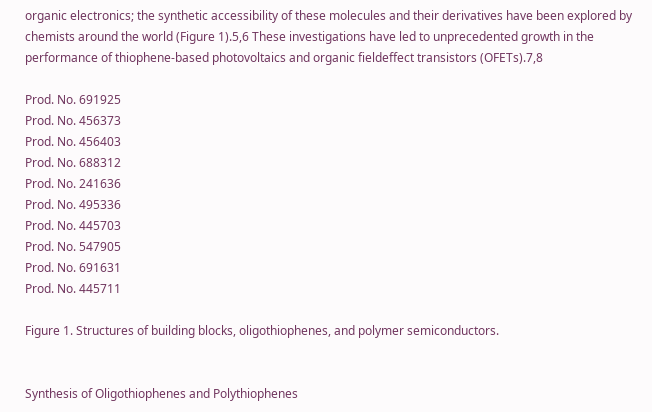organic electronics; the synthetic accessibility of these molecules and their derivatives have been explored by chemists around the world (Figure 1).5,6 These investigations have led to unprecedented growth in the performance of thiophene-based photovoltaics and organic fieldeffect transistors (OFETs).7,8

Prod. No. 691925
Prod. No. 456373
Prod. No. 456403
Prod. No. 688312
Prod. No. 241636
Prod. No. 495336
Prod. No. 445703
Prod. No. 547905
Prod. No. 691631
Prod. No. 445711

Figure 1. Structures of building blocks, oligothiophenes, and polymer semiconductors.


Synthesis of Oligothiophenes and Polythiophenes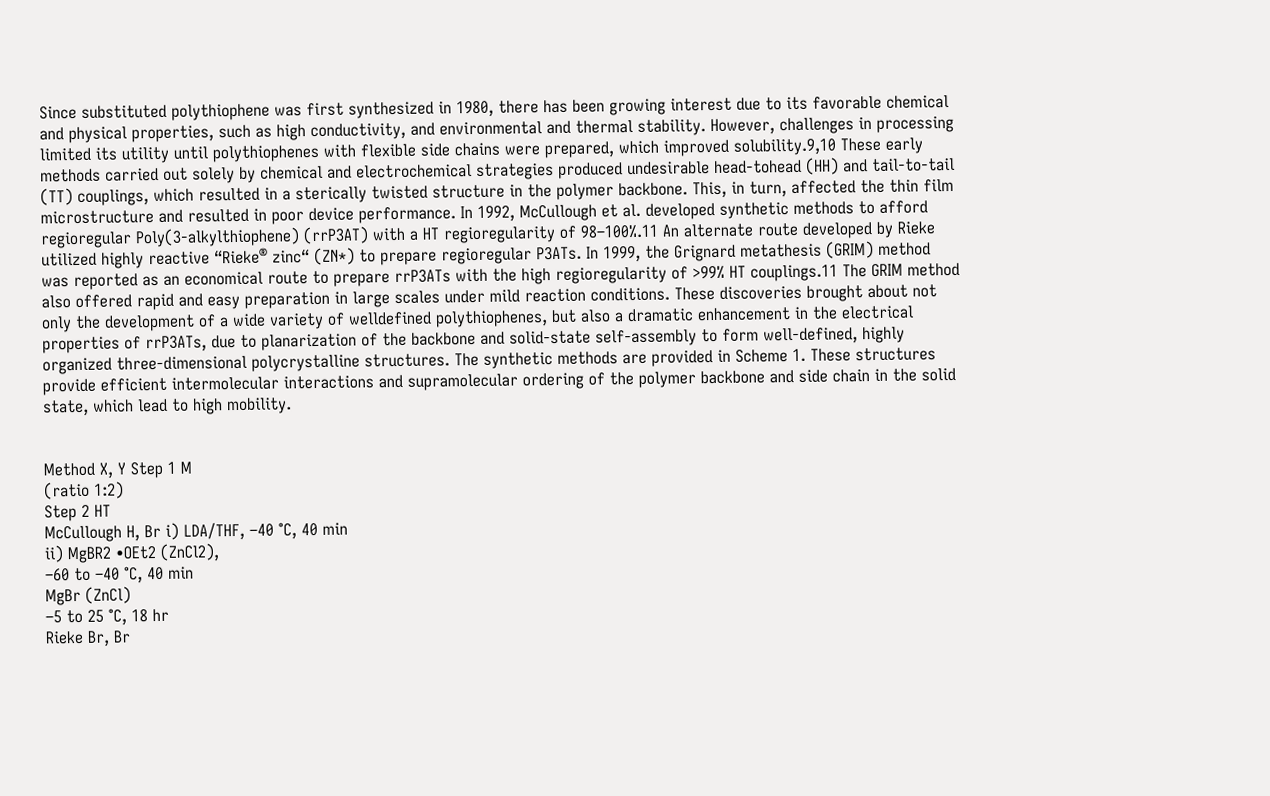Since substituted polythiophene was first synthesized in 1980, there has been growing interest due to its favorable chemical and physical properties, such as high conductivity, and environmental and thermal stability. However, challenges in processing limited its utility until polythiophenes with flexible side chains were prepared, which improved solubility.9,10 These early methods carried out solely by chemical and electrochemical strategies produced undesirable head-tohead (HH) and tail-to-tail (TT) couplings, which resulted in a sterically twisted structure in the polymer backbone. This, in turn, affected the thin film microstructure and resulted in poor device performance. In 1992, McCullough et al. developed synthetic methods to afford regioregular Poly(3-alkylthiophene) (rrP3AT) with a HT regioregularity of 98–100%.11 An alternate route developed by Rieke utilized highly reactive “Rieke® zinc“ (ZN*) to prepare regioregular P3ATs. In 1999, the Grignard metathesis (GRIM) method was reported as an economical route to prepare rrP3ATs with the high regioregularity of >99% HT couplings.11 The GRIM method also offered rapid and easy preparation in large scales under mild reaction conditions. These discoveries brought about not only the development of a wide variety of welldefined polythiophenes, but also a dramatic enhancement in the electrical properties of rrP3ATs, due to planarization of the backbone and solid-state self-assembly to form well-defined, highly organized three-dimensional polycrystalline structures. The synthetic methods are provided in Scheme 1. These structures provide efficient intermolecular interactions and supramolecular ordering of the polymer backbone and side chain in the solid state, which lead to high mobility.


Method X, Y Step 1 M
(ratio 1:2)
Step 2 HT
McCullough H, Br i) LDA/THF, –40 °C, 40 min
ii) MgBR2 •OEt2 (ZnCl2),
–60 to –40 °C, 40 min
MgBr (ZnCl)
–5 to 25 °C, 18 hr
Rieke Br, Br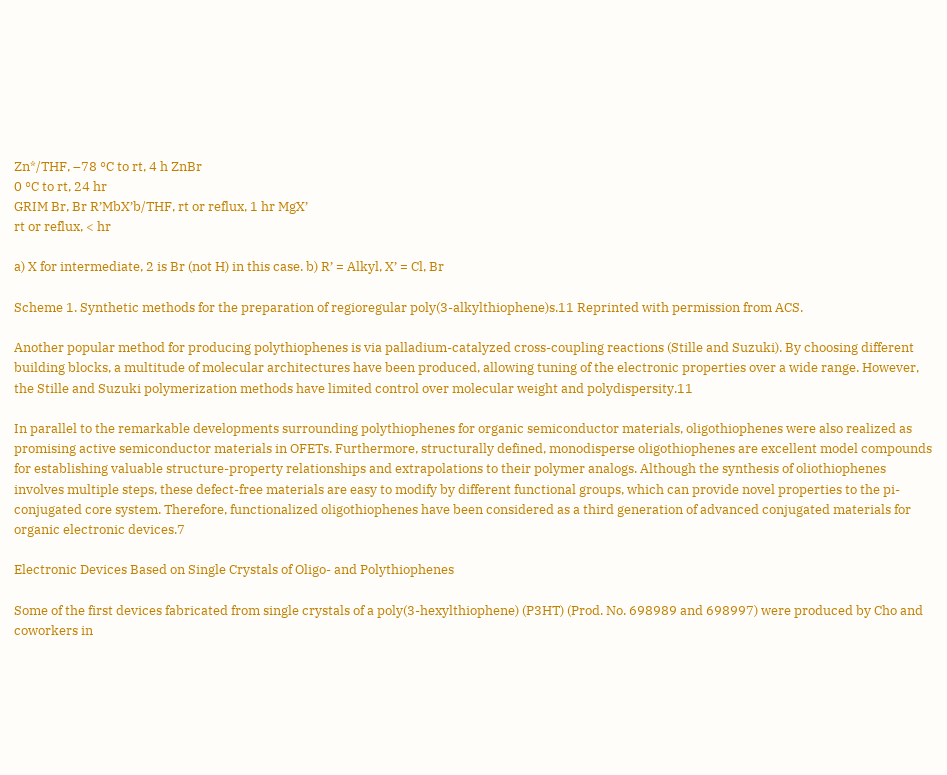Zn*/THF, –78 °C to rt, 4 h ZnBr
0 °C to rt, 24 hr
GRIM Br, Br R’MbX’b/THF, rt or reflux, 1 hr MgX’
rt or reflux, < hr

a) X for intermediate, 2 is Br (not H) in this case. b) R’ = Alkyl, X’ = Cl, Br

Scheme 1. Synthetic methods for the preparation of regioregular poly(3-alkylthiophene)s.11 Reprinted with permission from ACS.

Another popular method for producing polythiophenes is via palladium-catalyzed cross-coupling reactions (Stille and Suzuki). By choosing different building blocks, a multitude of molecular architectures have been produced, allowing tuning of the electronic properties over a wide range. However, the Stille and Suzuki polymerization methods have limited control over molecular weight and polydispersity.11

In parallel to the remarkable developments surrounding polythiophenes for organic semiconductor materials, oligothiophenes were also realized as promising active semiconductor materials in OFETs. Furthermore, structurally defined, monodisperse oligothiophenes are excellent model compounds for establishing valuable structure-property relationships and extrapolations to their polymer analogs. Although the synthesis of oliothiophenes involves multiple steps, these defect-free materials are easy to modify by different functional groups, which can provide novel properties to the pi-conjugated core system. Therefore, functionalized oligothiophenes have been considered as a third generation of advanced conjugated materials for organic electronic devices.7

Electronic Devices Based on Single Crystals of Oligo- and Polythiophenes

Some of the first devices fabricated from single crystals of a poly(3-hexylthiophene) (P3HT) (Prod. No. 698989 and 698997) were produced by Cho and coworkers in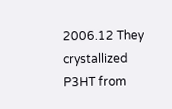2006.12 They crystallized P3HT from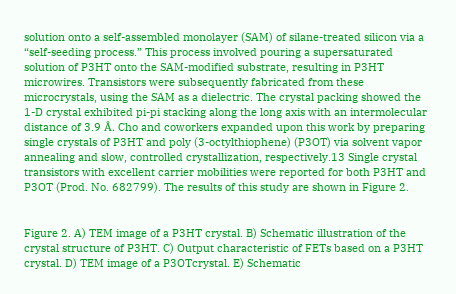solution onto a self-assembled monolayer (SAM) of silane-treated silicon via a “self-seeding process.” This process involved pouring a supersaturated solution of P3HT onto the SAM-modified substrate, resulting in P3HT microwires. Transistors were subsequently fabricated from these microcrystals, using the SAM as a dielectric. The crystal packing showed the 1-D crystal exhibited pi-pi stacking along the long axis with an intermolecular distance of 3.9 Å. Cho and coworkers expanded upon this work by preparing single crystals of P3HT and poly (3-octylthiophene) (P3OT) via solvent vapor annealing and slow, controlled crystallization, respectively.13 Single crystal transistors with excellent carrier mobilities were reported for both P3HT and P3OT (Prod. No. 682799). The results of this study are shown in Figure 2.


Figure 2. A) TEM image of a P3HT crystal. B) Schematic illustration of the crystal structure of P3HT. C) Output characteristic of FETs based on a P3HT crystal. D) TEM image of a P3OTcrystal. E) Schematic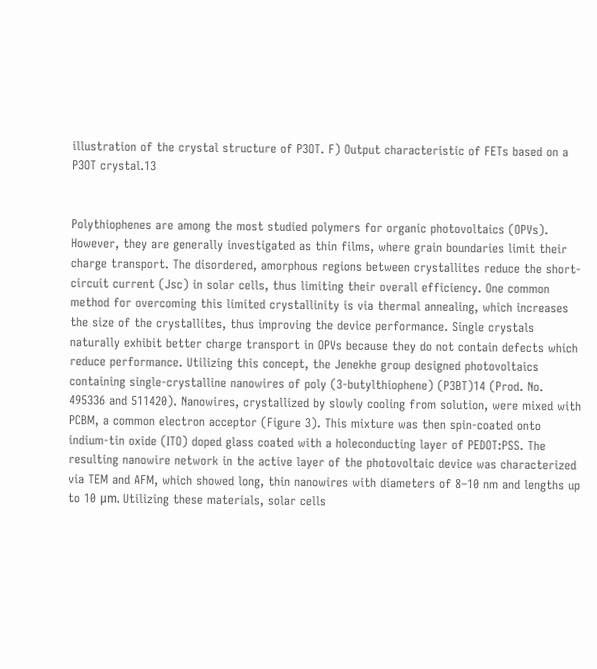illustration of the crystal structure of P3OT. F) Output characteristic of FETs based on a P3OT crystal.13


Polythiophenes are among the most studied polymers for organic photovoltaics (OPVs). However, they are generally investigated as thin films, where grain boundaries limit their charge transport. The disordered, amorphous regions between crystallites reduce the short-circuit current (Jsc) in solar cells, thus limiting their overall efficiency. One common method for overcoming this limited crystallinity is via thermal annealing, which increases the size of the crystallites, thus improving the device performance. Single crystals naturally exhibit better charge transport in OPVs because they do not contain defects which reduce performance. Utilizing this concept, the Jenekhe group designed photovoltaics containing single-crystalline nanowires of poly (3-butylthiophene) (P3BT)14 (Prod. No. 495336 and 511420). Nanowires, crystallized by slowly cooling from solution, were mixed with PCBM, a common electron acceptor (Figure 3). This mixture was then spin-coated onto indium-tin oxide (ITO) doped glass coated with a holeconducting layer of PEDOT:PSS. The resulting nanowire network in the active layer of the photovoltaic device was characterized via TEM and AFM, which showed long, thin nanowires with diameters of 8–10 nm and lengths up to 10 μm. Utilizing these materials, solar cells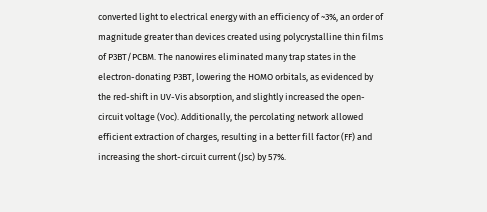converted light to electrical energy with an efficiency of ~3%, an order of magnitude greater than devices created using polycrystalline thin films of P3BT/PCBM. The nanowires eliminated many trap states in the electron-donating P3BT, lowering the HOMO orbitals, as evidenced by the red-shift in UV-Vis absorption, and slightly increased the open-circuit voltage (Voc). Additionally, the percolating network allowed efficient extraction of charges, resulting in a better fill factor (FF) and increasing the short-circuit current (Jsc) by 57%.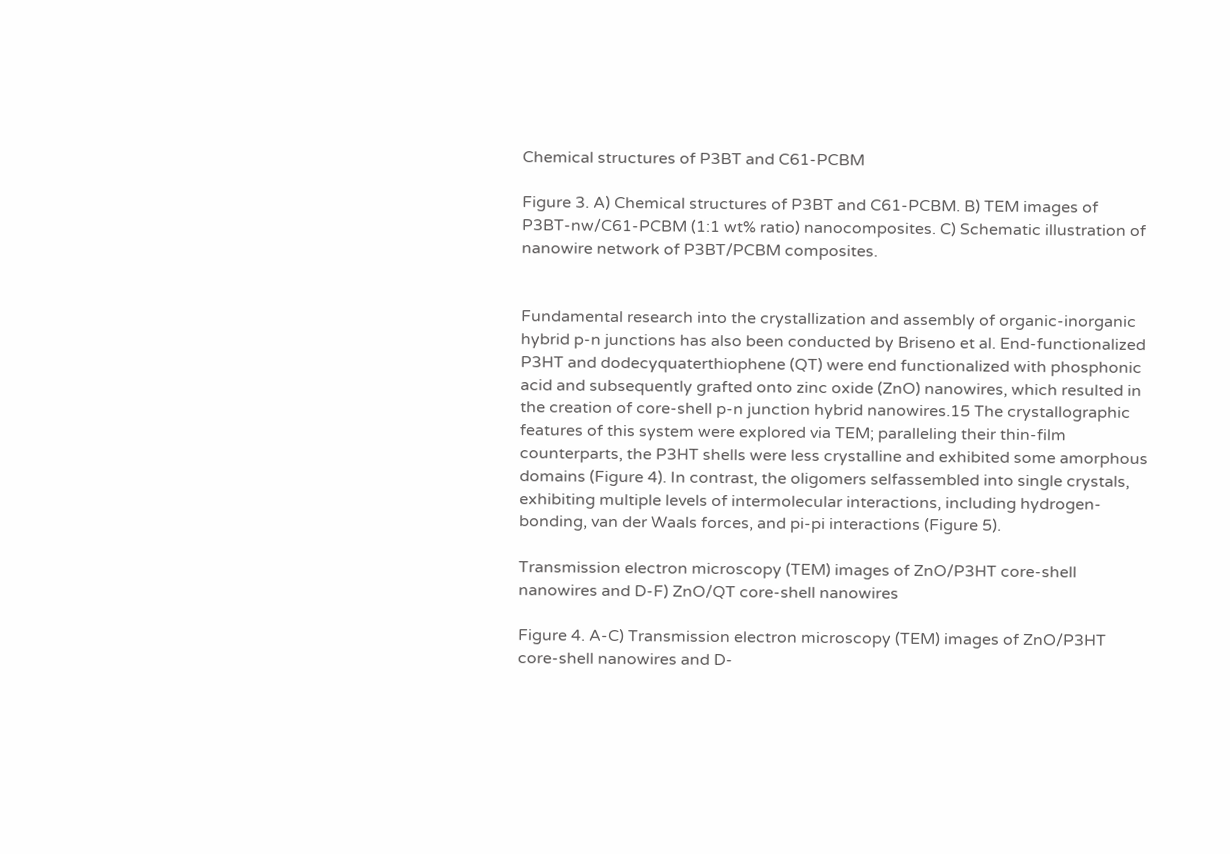Chemical structures of P3BT and C61-PCBM

Figure 3. A) Chemical structures of P3BT and C61-PCBM. B) TEM images of P3BT-nw/C61-PCBM (1:1 wt% ratio) nanocomposites. C) Schematic illustration of nanowire network of P3BT/PCBM composites.


Fundamental research into the crystallization and assembly of organic-inorganic hybrid p-n junctions has also been conducted by Briseno et al. End-functionalized P3HT and dodecyquaterthiophene (QT) were end functionalized with phosphonic acid and subsequently grafted onto zinc oxide (ZnO) nanowires, which resulted in the creation of core-shell p-n junction hybrid nanowires.15 The crystallographic features of this system were explored via TEM; paralleling their thin-film counterparts, the P3HT shells were less crystalline and exhibited some amorphous domains (Figure 4). In contrast, the oligomers selfassembled into single crystals, exhibiting multiple levels of intermolecular interactions, including hydrogen-bonding, van der Waals forces, and pi-pi interactions (Figure 5).

Transmission electron microscopy (TEM) images of ZnO/P3HT core-shell nanowires and D-F) ZnO/QT core-shell nanowires

Figure 4. A-C) Transmission electron microscopy (TEM) images of ZnO/P3HT core-shell nanowires and D-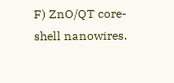F) ZnO/QT core-shell nanowires.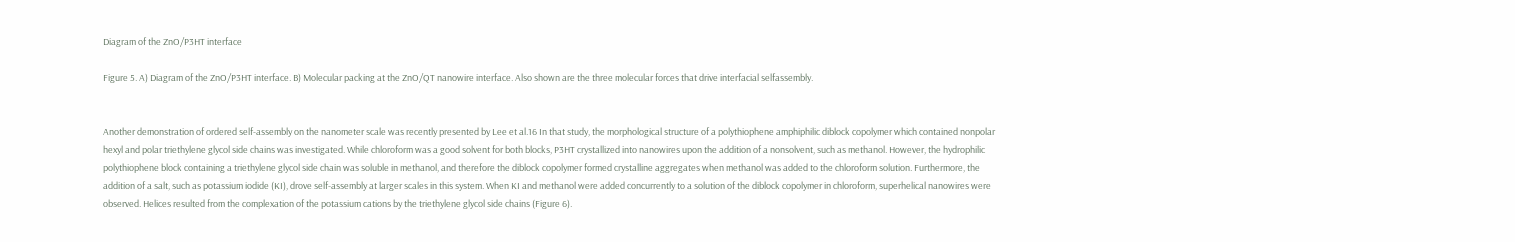Diagram of the ZnO/P3HT interface

Figure 5. A) Diagram of the ZnO/P3HT interface. B) Molecular packing at the ZnO/QT nanowire interface. Also shown are the three molecular forces that drive interfacial selfassembly.


Another demonstration of ordered self-assembly on the nanometer scale was recently presented by Lee et al.16 In that study, the morphological structure of a polythiophene amphiphilic diblock copolymer which contained nonpolar hexyl and polar triethylene glycol side chains was investigated. While chloroform was a good solvent for both blocks, P3HT crystallized into nanowires upon the addition of a nonsolvent, such as methanol. However, the hydrophilic polythiophene block containing a triethylene glycol side chain was soluble in methanol, and therefore the diblock copolymer formed crystalline aggregates when methanol was added to the chloroform solution. Furthermore, the addition of a salt, such as potassium iodide (KI), drove self-assembly at larger scales in this system. When KI and methanol were added concurrently to a solution of the diblock copolymer in chloroform, superhelical nanowires were observed. Helices resulted from the complexation of the potassium cations by the triethylene glycol side chains (Figure 6).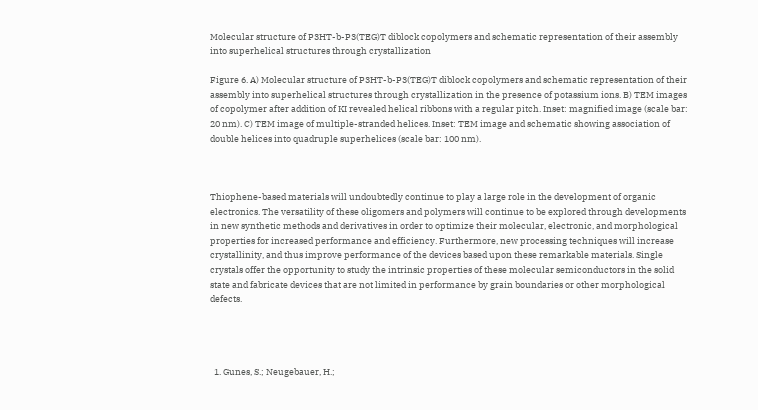Molecular structure of P3HT-b-P3(TEG)T diblock copolymers and schematic representation of their assembly into superhelical structures through crystallization

Figure 6. A) Molecular structure of P3HT-b-P3(TEG)T diblock copolymers and schematic representation of their assembly into superhelical structures through crystallization in the presence of potassium ions. B) TEM images of copolymer after addition of KI revealed helical ribbons with a regular pitch. Inset: magnified image (scale bar: 20 nm). C) TEM image of multiple-stranded helices. Inset: TEM image and schematic showing association of double helices into quadruple superhelices (scale bar: 100 nm).



Thiophene-based materials will undoubtedly continue to play a large role in the development of organic electronics. The versatility of these oligomers and polymers will continue to be explored through developments in new synthetic methods and derivatives in order to optimize their molecular, electronic, and morphological properties for increased performance and efficiency. Furthermore, new processing techniques will increase crystallinity, and thus improve performance of the devices based upon these remarkable materials. Single crystals offer the opportunity to study the intrinsic properties of these molecular semiconductors in the solid state and fabricate devices that are not limited in performance by grain boundaries or other morphological defects.




  1. Gunes, S.; Neugebauer, H.;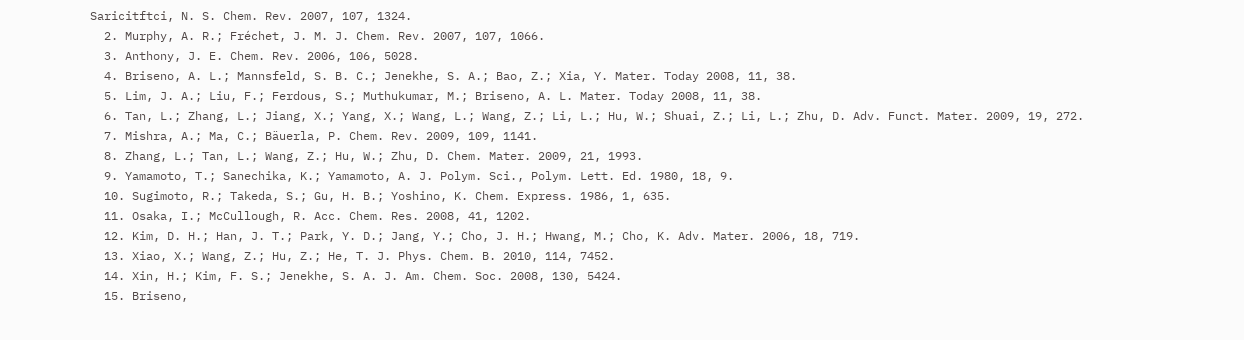Saricitftci, N. S. Chem. Rev. 2007, 107, 1324.
  2. Murphy, A. R.; Fréchet, J. M. J. Chem. Rev. 2007, 107, 1066.
  3. Anthony, J. E. Chem. Rev. 2006, 106, 5028.
  4. Briseno, A. L.; Mannsfeld, S. B. C.; Jenekhe, S. A.; Bao, Z.; Xia, Y. Mater. Today 2008, 11, 38.
  5. Lim, J. A.; Liu, F.; Ferdous, S.; Muthukumar, M.; Briseno, A. L. Mater. Today 2008, 11, 38.
  6. Tan, L.; Zhang, L.; Jiang, X.; Yang, X.; Wang, L.; Wang, Z.; Li, L.; Hu, W.; Shuai, Z.; Li, L.; Zhu, D. Adv. Funct. Mater. 2009, 19, 272.
  7. Mishra, A.; Ma, C.; Bäuerla, P. Chem. Rev. 2009, 109, 1141.
  8. Zhang, L.; Tan, L.; Wang, Z.; Hu, W.; Zhu, D. Chem. Mater. 2009, 21, 1993.
  9. Yamamoto, T.; Sanechika, K.; Yamamoto, A. J. Polym. Sci., Polym. Lett. Ed. 1980, 18, 9.
  10. Sugimoto, R.; Takeda, S.; Gu, H. B.; Yoshino, K. Chem. Express. 1986, 1, 635.
  11. Osaka, I.; McCullough, R. Acc. Chem. Res. 2008, 41, 1202.
  12. Kim, D. H.; Han, J. T.; Park, Y. D.; Jang, Y.; Cho, J. H.; Hwang, M.; Cho, K. Adv. Mater. 2006, 18, 719.
  13. Xiao, X.; Wang, Z.; Hu, Z.; He, T. J. Phys. Chem. B. 2010, 114, 7452.
  14. Xin, H.; Kim, F. S.; Jenekhe, S. A. J. Am. Chem. Soc. 2008, 130, 5424.
  15. Briseno,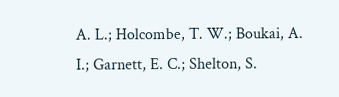A. L.; Holcombe, T. W.; Boukai, A. I.; Garnett, E. C.; Shelton, S.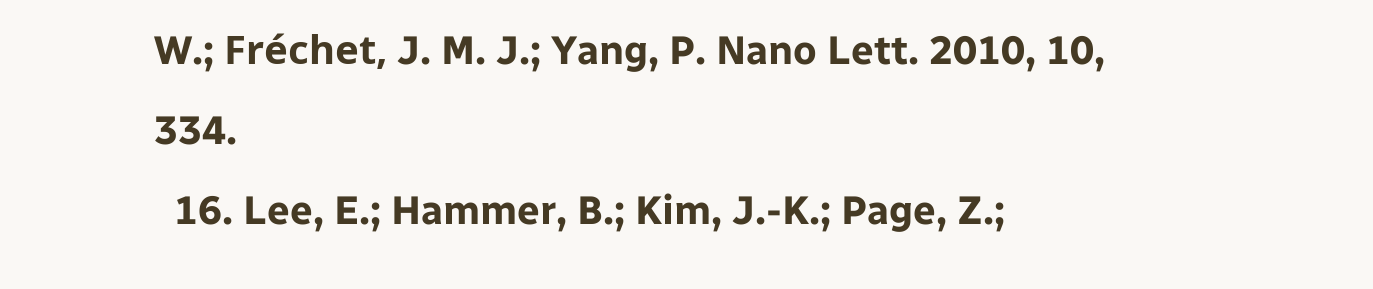W.; Fréchet, J. M. J.; Yang, P. Nano Lett. 2010, 10, 334.
  16. Lee, E.; Hammer, B.; Kim, J.-K.; Page, Z.;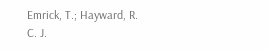Emrick, T.; Hayward, R. C. J.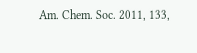Am. Chem. Soc. 2011, 133,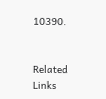10390.


Related Links